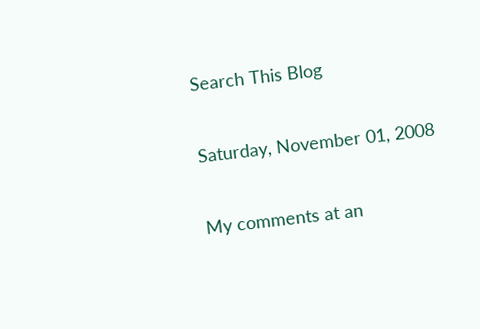Search This Blog

Saturday, November 01, 2008

My comments at an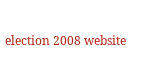election 2008 website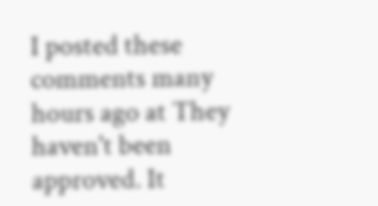I posted these comments many hours ago at They haven't been approved. It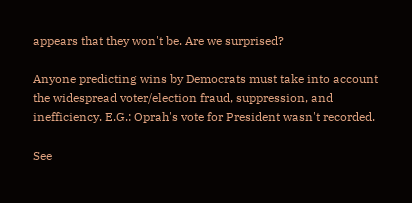appears that they won't be. Are we surprised?

Anyone predicting wins by Democrats must take into account the widespread voter/election fraud, suppression, and inefficiency. E.G.: Oprah's vote for President wasn't recorded.

See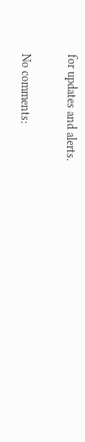for updates and alerts.

No comments: